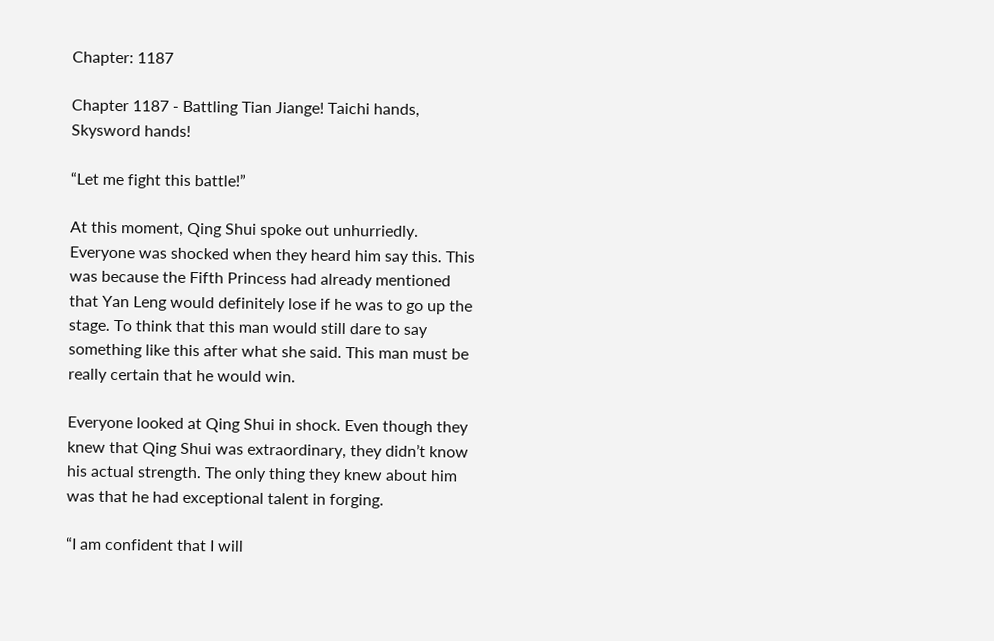Chapter: 1187

Chapter 1187 - Battling Tian Jiange! Taichi hands, Skysword hands!

“Let me fight this battle!”

At this moment, Qing Shui spoke out unhurriedly. Everyone was shocked when they heard him say this. This was because the Fifth Princess had already mentioned that Yan Leng would definitely lose if he was to go up the stage. To think that this man would still dare to say something like this after what she said. This man must be really certain that he would win.

Everyone looked at Qing Shui in shock. Even though they knew that Qing Shui was extraordinary, they didn’t know his actual strength. The only thing they knew about him was that he had exceptional talent in forging.

“I am confident that I will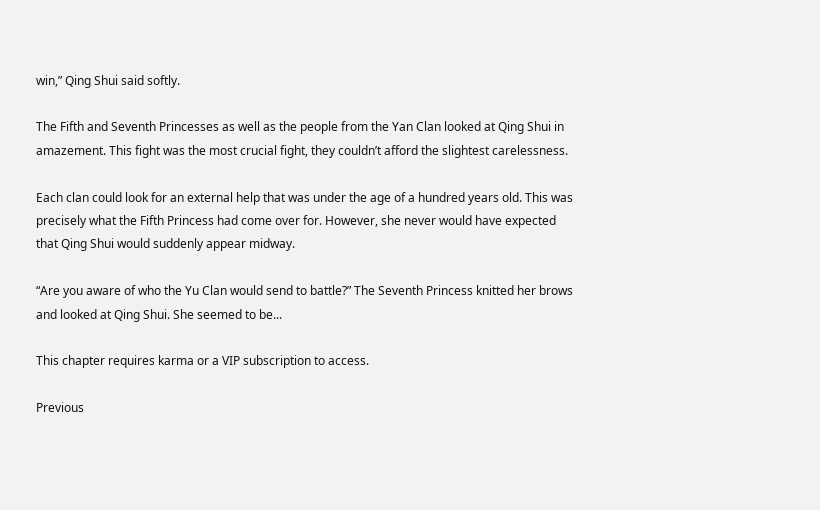win,” Qing Shui said softly.

The Fifth and Seventh Princesses as well as the people from the Yan Clan looked at Qing Shui in amazement. This fight was the most crucial fight, they couldn’t afford the slightest carelessness.

Each clan could look for an external help that was under the age of a hundred years old. This was precisely what the Fifth Princess had come over for. However, she never would have expected that Qing Shui would suddenly appear midway.

“Are you aware of who the Yu Clan would send to battle?” The Seventh Princess knitted her brows and looked at Qing Shui. She seemed to be...

This chapter requires karma or a VIP subscription to access.

Previous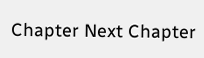Chapter Next Chapter